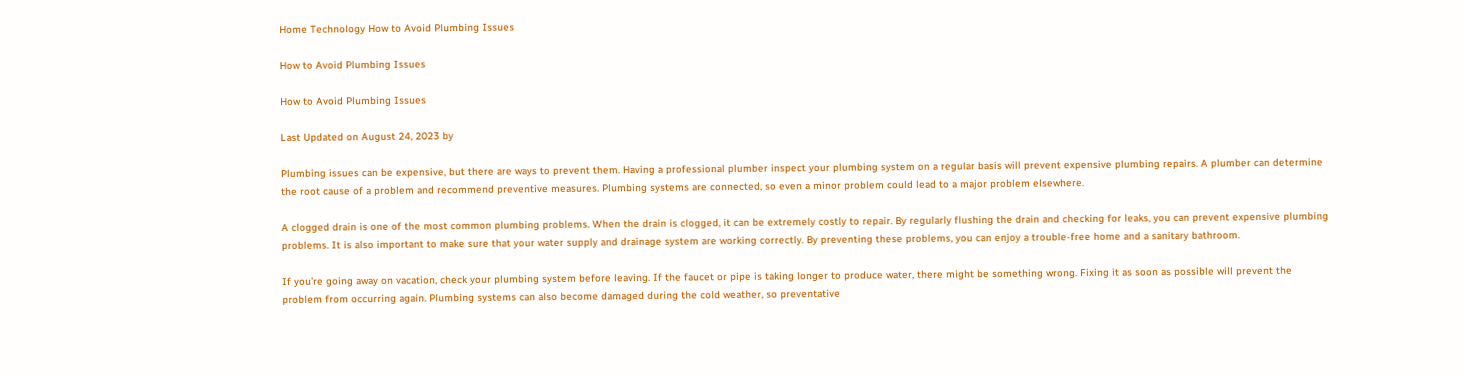Home Technology How to Avoid Plumbing Issues

How to Avoid Plumbing Issues

How to Avoid Plumbing Issues

Last Updated on August 24, 2023 by

Plumbing issues can be expensive, but there are ways to prevent them. Having a professional plumber inspect your plumbing system on a regular basis will prevent expensive plumbing repairs. A plumber can determine the root cause of a problem and recommend preventive measures. Plumbing systems are connected, so even a minor problem could lead to a major problem elsewhere.

A clogged drain is one of the most common plumbing problems. When the drain is clogged, it can be extremely costly to repair. By regularly flushing the drain and checking for leaks, you can prevent expensive plumbing problems. It is also important to make sure that your water supply and drainage system are working correctly. By preventing these problems, you can enjoy a trouble-free home and a sanitary bathroom.

If you’re going away on vacation, check your plumbing system before leaving. If the faucet or pipe is taking longer to produce water, there might be something wrong. Fixing it as soon as possible will prevent the problem from occurring again. Plumbing systems can also become damaged during the cold weather, so preventative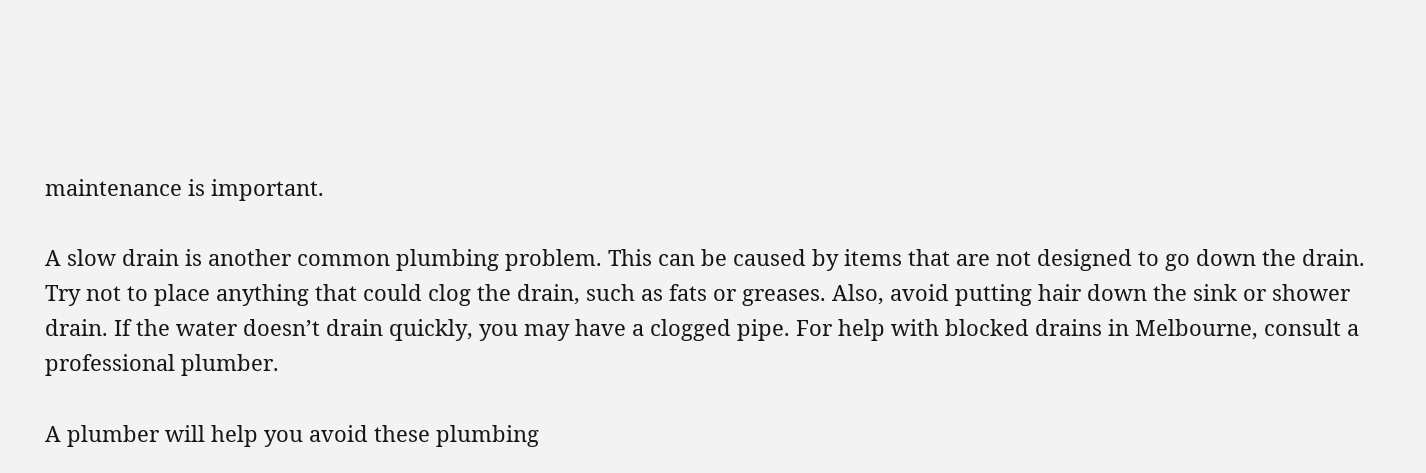maintenance is important.

A slow drain is another common plumbing problem. This can be caused by items that are not designed to go down the drain. Try not to place anything that could clog the drain, such as fats or greases. Also, avoid putting hair down the sink or shower drain. If the water doesn’t drain quickly, you may have a clogged pipe. For help with blocked drains in Melbourne, consult a professional plumber.

A plumber will help you avoid these plumbing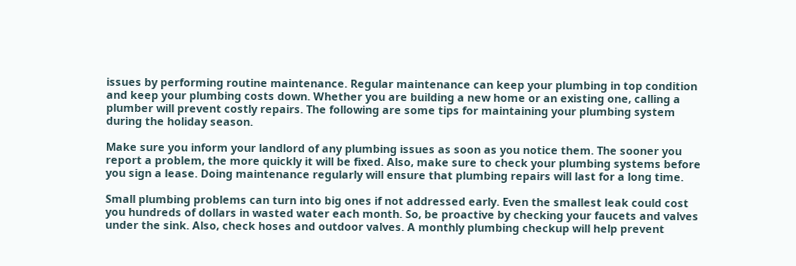issues by performing routine maintenance. Regular maintenance can keep your plumbing in top condition and keep your plumbing costs down. Whether you are building a new home or an existing one, calling a plumber will prevent costly repairs. The following are some tips for maintaining your plumbing system during the holiday season.

Make sure you inform your landlord of any plumbing issues as soon as you notice them. The sooner you report a problem, the more quickly it will be fixed. Also, make sure to check your plumbing systems before you sign a lease. Doing maintenance regularly will ensure that plumbing repairs will last for a long time.

Small plumbing problems can turn into big ones if not addressed early. Even the smallest leak could cost you hundreds of dollars in wasted water each month. So, be proactive by checking your faucets and valves under the sink. Also, check hoses and outdoor valves. A monthly plumbing checkup will help prevent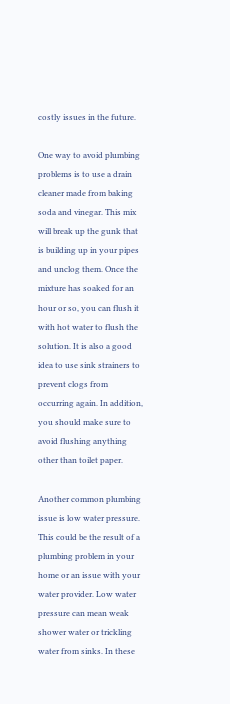costly issues in the future.

One way to avoid plumbing problems is to use a drain cleaner made from baking soda and vinegar. This mix will break up the gunk that is building up in your pipes and unclog them. Once the mixture has soaked for an hour or so, you can flush it with hot water to flush the solution. It is also a good idea to use sink strainers to prevent clogs from occurring again. In addition, you should make sure to avoid flushing anything other than toilet paper.

Another common plumbing issue is low water pressure. This could be the result of a plumbing problem in your home or an issue with your water provider. Low water pressure can mean weak shower water or trickling water from sinks. In these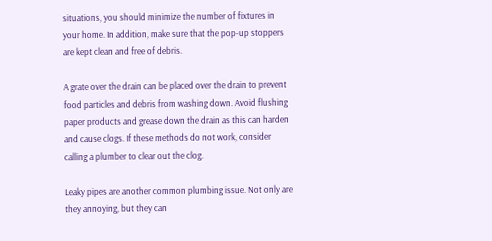situations, you should minimize the number of fixtures in your home. In addition, make sure that the pop-up stoppers are kept clean and free of debris.

A grate over the drain can be placed over the drain to prevent food particles and debris from washing down. Avoid flushing paper products and grease down the drain as this can harden and cause clogs. If these methods do not work, consider calling a plumber to clear out the clog.

Leaky pipes are another common plumbing issue. Not only are they annoying, but they can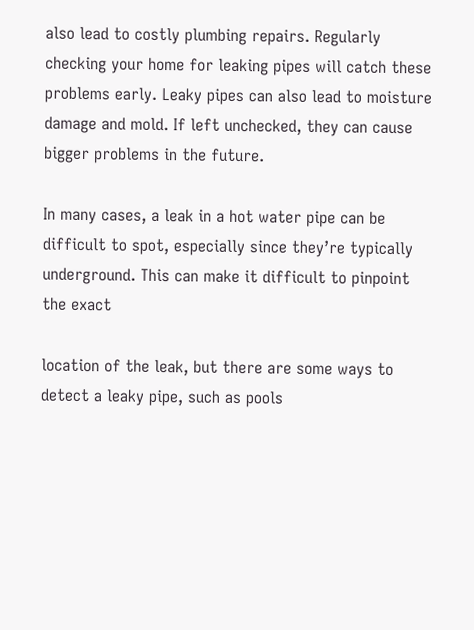also lead to costly plumbing repairs. Regularly checking your home for leaking pipes will catch these problems early. Leaky pipes can also lead to moisture damage and mold. If left unchecked, they can cause bigger problems in the future.

In many cases, a leak in a hot water pipe can be difficult to spot, especially since they’re typically underground. This can make it difficult to pinpoint the exact

location of the leak, but there are some ways to detect a leaky pipe, such as pools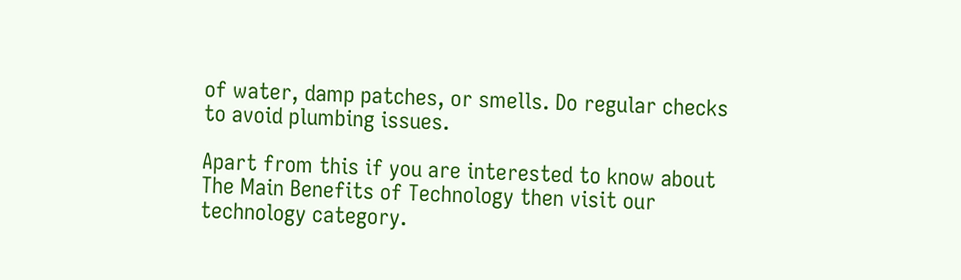of water, damp patches, or smells. Do regular checks to avoid plumbing issues.

Apart from this if you are interested to know about The Main Benefits of Technology then visit our technology category.